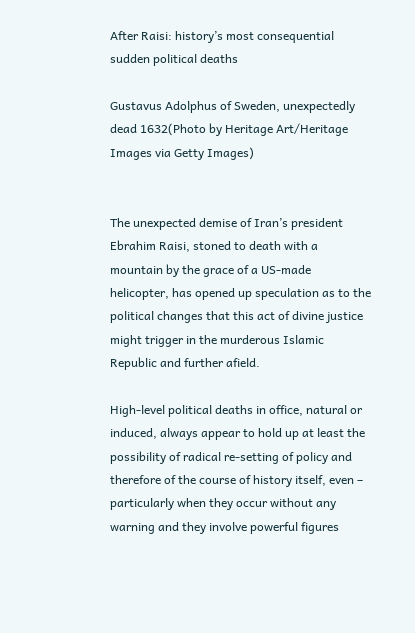After Raisi: history’s most consequential sudden political deaths

Gustavus Adolphus of Sweden, unexpectedly dead 1632(Photo by Heritage Art/Heritage Images via Getty Images)


The unexpected demise of Iran’s president Ebrahim Raisi, stoned to death with a mountain by the grace of a US-made helicopter, has opened up speculation as to the political changes that this act of divine justice might trigger in the murderous Islamic Republic and further afield.

High-level political deaths in office, natural or induced, always appear to hold up at least the possibility of radical re-setting of policy and therefore of the course of history itself, even – particularly when they occur without any warning and they involve powerful figures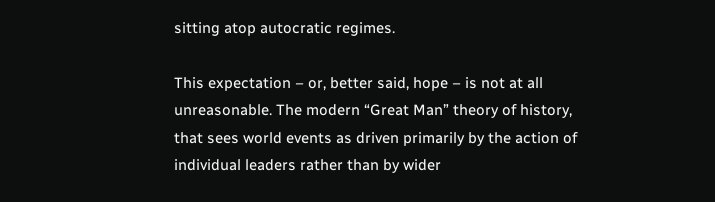sitting atop autocratic regimes.

This expectation – or, better said, hope – is not at all unreasonable. The modern “Great Man” theory of history, that sees world events as driven primarily by the action of individual leaders rather than by wider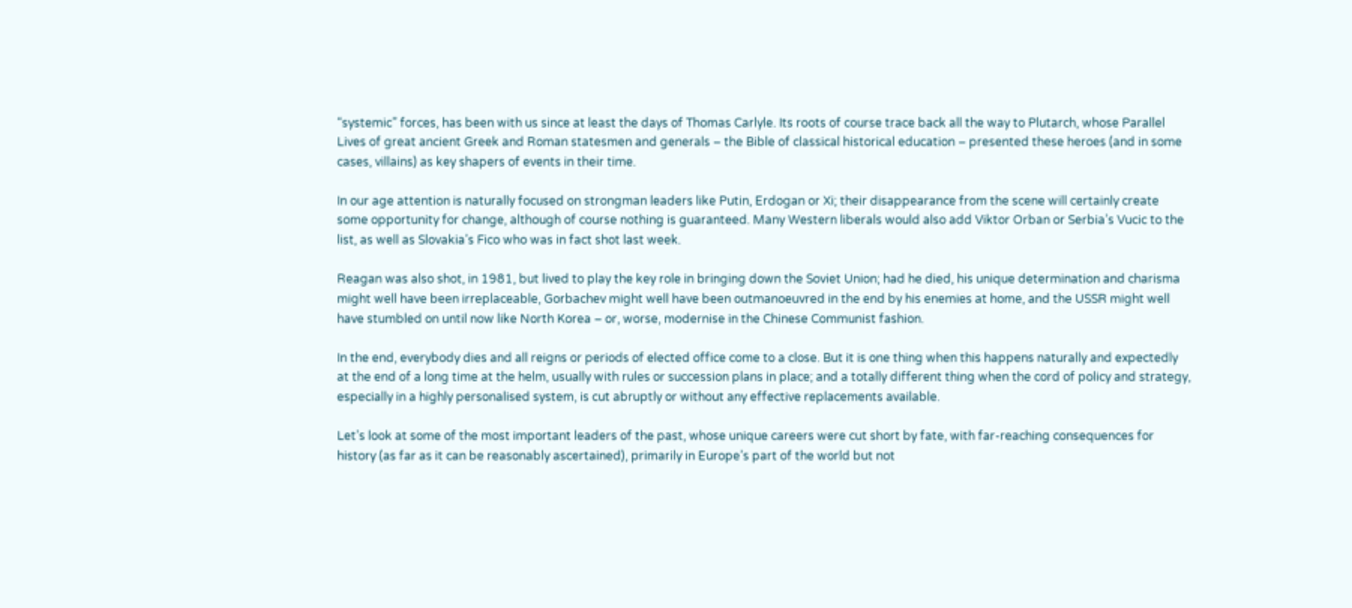“systemic” forces, has been with us since at least the days of Thomas Carlyle. Its roots of course trace back all the way to Plutarch, whose Parallel Lives of great ancient Greek and Roman statesmen and generals – the Bible of classical historical education – presented these heroes (and in some cases, villains) as key shapers of events in their time.

In our age attention is naturally focused on strongman leaders like Putin, Erdogan or Xi; their disappearance from the scene will certainly create some opportunity for change, although of course nothing is guaranteed. Many Western liberals would also add Viktor Orban or Serbia’s Vucic to the list, as well as Slovakia’s Fico who was in fact shot last week.

Reagan was also shot, in 1981, but lived to play the key role in bringing down the Soviet Union; had he died, his unique determination and charisma might well have been irreplaceable, Gorbachev might well have been outmanoeuvred in the end by his enemies at home, and the USSR might well have stumbled on until now like North Korea – or, worse, modernise in the Chinese Communist fashion.

In the end, everybody dies and all reigns or periods of elected office come to a close. But it is one thing when this happens naturally and expectedly at the end of a long time at the helm, usually with rules or succession plans in place; and a totally different thing when the cord of policy and strategy, especially in a highly personalised system, is cut abruptly or without any effective replacements available.

Let’s look at some of the most important leaders of the past, whose unique careers were cut short by fate, with far-reaching consequences for history (as far as it can be reasonably ascertained), primarily in Europe’s part of the world but not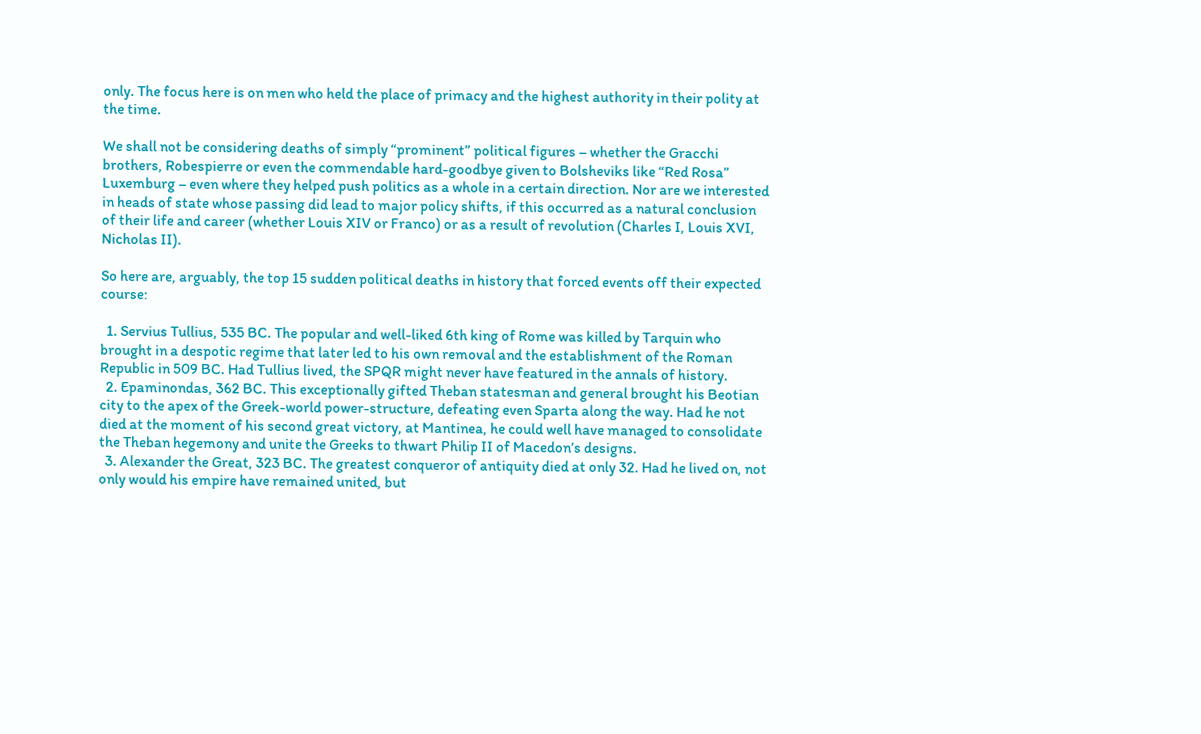only. The focus here is on men who held the place of primacy and the highest authority in their polity at the time.

We shall not be considering deaths of simply “prominent” political figures – whether the Gracchi brothers, Robespierre or even the commendable hard-goodbye given to Bolsheviks like “Red Rosa” Luxemburg – even where they helped push politics as a whole in a certain direction. Nor are we interested in heads of state whose passing did lead to major policy shifts, if this occurred as a natural conclusion of their life and career (whether Louis XIV or Franco) or as a result of revolution (Charles I, Louis XVI, Nicholas II).

So here are, arguably, the top 15 sudden political deaths in history that forced events off their expected course:

  1. Servius Tullius, 535 BC. The popular and well-liked 6th king of Rome was killed by Tarquin who brought in a despotic regime that later led to his own removal and the establishment of the Roman Republic in 509 BC. Had Tullius lived, the SPQR might never have featured in the annals of history.
  2. Epaminondas, 362 BC. This exceptionally gifted Theban statesman and general brought his Beotian city to the apex of the Greek-world power-structure, defeating even Sparta along the way. Had he not died at the moment of his second great victory, at Mantinea, he could well have managed to consolidate the Theban hegemony and unite the Greeks to thwart Philip II of Macedon’s designs.
  3. Alexander the Great, 323 BC. The greatest conqueror of antiquity died at only 32. Had he lived on, not only would his empire have remained united, but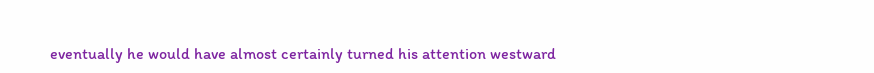eventually he would have almost certainly turned his attention westward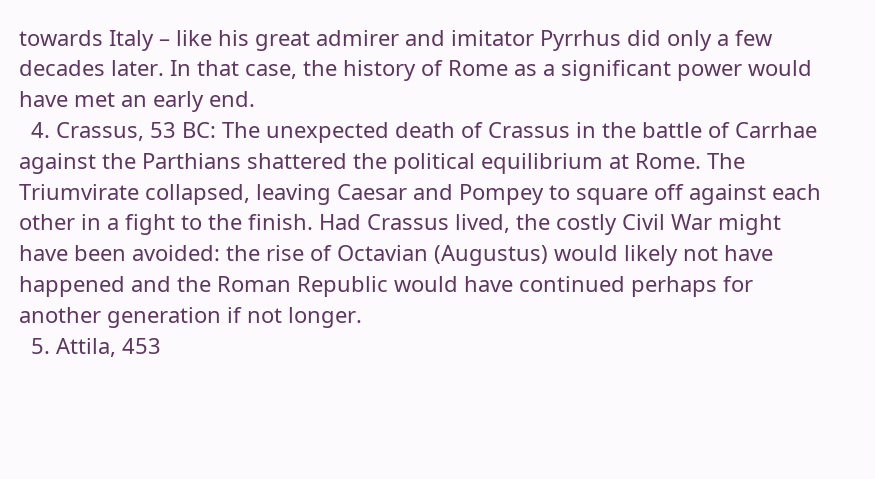towards Italy – like his great admirer and imitator Pyrrhus did only a few decades later. In that case, the history of Rome as a significant power would have met an early end.
  4. Crassus, 53 BC: The unexpected death of Crassus in the battle of Carrhae against the Parthians shattered the political equilibrium at Rome. The Triumvirate collapsed, leaving Caesar and Pompey to square off against each other in a fight to the finish. Had Crassus lived, the costly Civil War might have been avoided: the rise of Octavian (Augustus) would likely not have happened and the Roman Republic would have continued perhaps for another generation if not longer.
  5. Attila, 453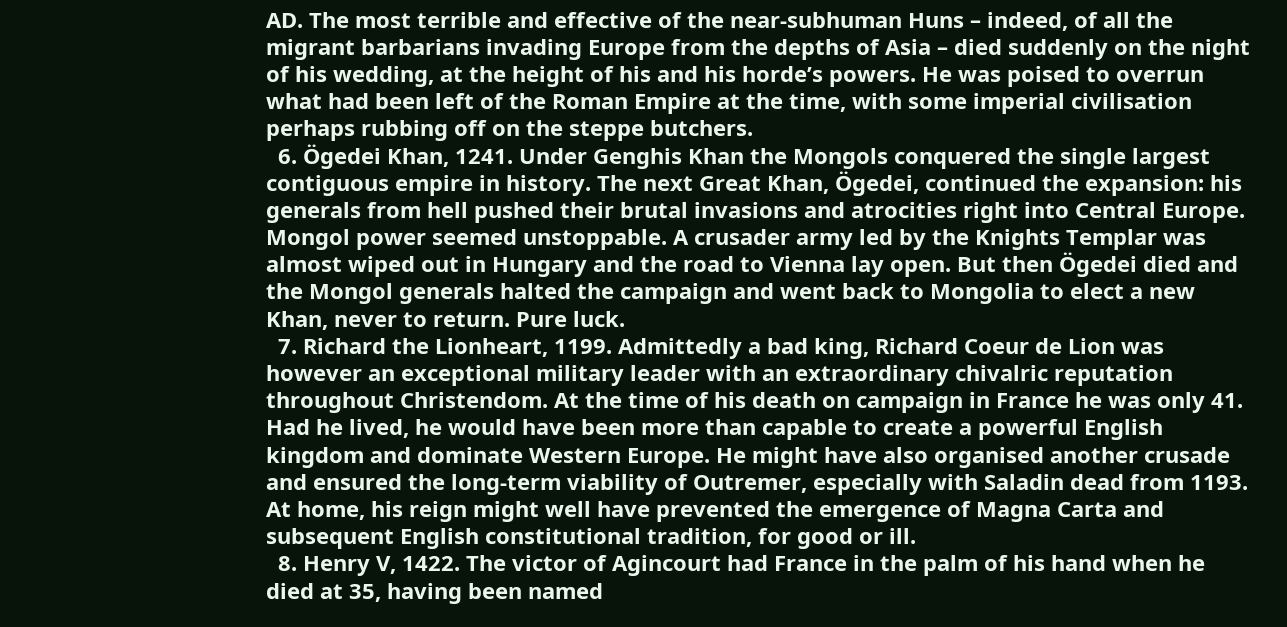AD. The most terrible and effective of the near-subhuman Huns – indeed, of all the migrant barbarians invading Europe from the depths of Asia – died suddenly on the night of his wedding, at the height of his and his horde’s powers. He was poised to overrun what had been left of the Roman Empire at the time, with some imperial civilisation perhaps rubbing off on the steppe butchers.
  6. Ögedei Khan, 1241. Under Genghis Khan the Mongols conquered the single largest contiguous empire in history. The next Great Khan, Ögedei, continued the expansion: his generals from hell pushed their brutal invasions and atrocities right into Central Europe. Mongol power seemed unstoppable. A crusader army led by the Knights Templar was almost wiped out in Hungary and the road to Vienna lay open. But then Ögedei died and the Mongol generals halted the campaign and went back to Mongolia to elect a new Khan, never to return. Pure luck.
  7. Richard the Lionheart, 1199. Admittedly a bad king, Richard Coeur de Lion was however an exceptional military leader with an extraordinary chivalric reputation throughout Christendom. At the time of his death on campaign in France he was only 41. Had he lived, he would have been more than capable to create a powerful English kingdom and dominate Western Europe. He might have also organised another crusade and ensured the long-term viability of Outremer, especially with Saladin dead from 1193. At home, his reign might well have prevented the emergence of Magna Carta and subsequent English constitutional tradition, for good or ill.
  8. Henry V, 1422. The victor of Agincourt had France in the palm of his hand when he died at 35, having been named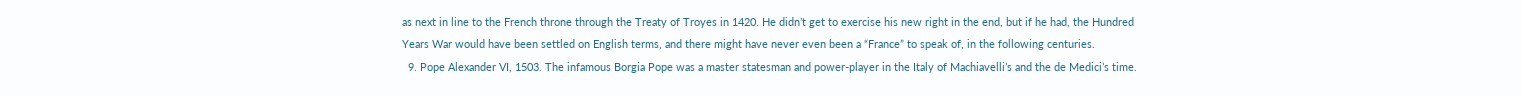as next in line to the French throne through the Treaty of Troyes in 1420. He didn’t get to exercise his new right in the end, but if he had, the Hundred Years War would have been settled on English terms, and there might have never even been a “France” to speak of, in the following centuries.
  9. Pope Alexander VI, 1503. The infamous Borgia Pope was a master statesman and power-player in the Italy of Machiavelli’s and the de Medici’s time.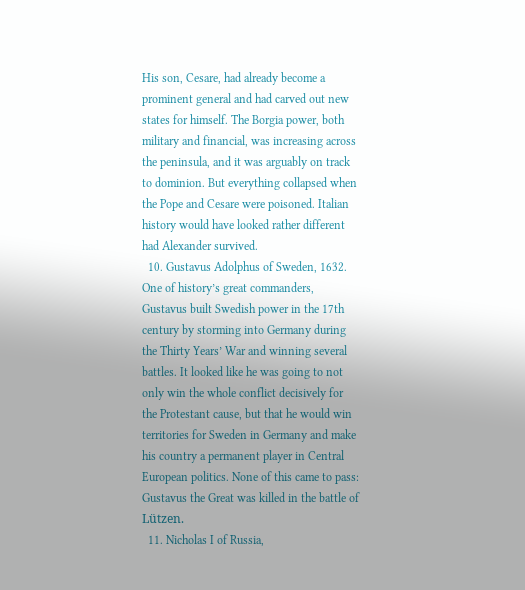His son, Cesare, had already become a prominent general and had carved out new states for himself. The Borgia power, both military and financial, was increasing across the peninsula, and it was arguably on track to dominion. But everything collapsed when the Pope and Cesare were poisoned. Italian history would have looked rather different had Alexander survived.
  10. Gustavus Adolphus of Sweden, 1632. One of history’s great commanders, Gustavus built Swedish power in the 17th century by storming into Germany during the Thirty Years’ War and winning several battles. It looked like he was going to not only win the whole conflict decisively for the Protestant cause, but that he would win territories for Sweden in Germany and make his country a permanent player in Central European politics. None of this came to pass: Gustavus the Great was killed in the battle of Lützen.
  11. Nicholas I of Russia,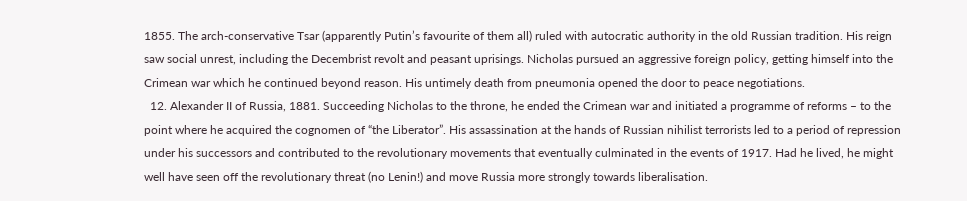1855. The arch-conservative Tsar (apparently Putin’s favourite of them all) ruled with autocratic authority in the old Russian tradition. His reign saw social unrest, including the Decembrist revolt and peasant uprisings. Nicholas pursued an aggressive foreign policy, getting himself into the Crimean war which he continued beyond reason. His untimely death from pneumonia opened the door to peace negotiations.
  12. Alexander II of Russia, 1881. Succeeding Nicholas to the throne, he ended the Crimean war and initiated a programme of reforms – to the point where he acquired the cognomen of “the Liberator”. His assassination at the hands of Russian nihilist terrorists led to a period of repression under his successors and contributed to the revolutionary movements that eventually culminated in the events of 1917. Had he lived, he might well have seen off the revolutionary threat (no Lenin!) and move Russia more strongly towards liberalisation.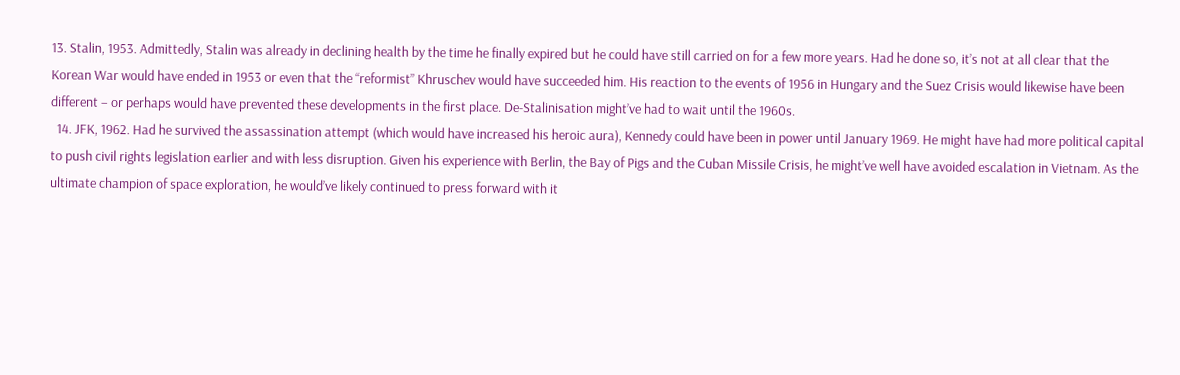13. Stalin, 1953. Admittedly, Stalin was already in declining health by the time he finally expired but he could have still carried on for a few more years. Had he done so, it’s not at all clear that the Korean War would have ended in 1953 or even that the “reformist” Khruschev would have succeeded him. His reaction to the events of 1956 in Hungary and the Suez Crisis would likewise have been different – or perhaps would have prevented these developments in the first place. De-Stalinisation might’ve had to wait until the 1960s.
  14. JFK, 1962. Had he survived the assassination attempt (which would have increased his heroic aura), Kennedy could have been in power until January 1969. He might have had more political capital to push civil rights legislation earlier and with less disruption. Given his experience with Berlin, the Bay of Pigs and the Cuban Missile Crisis, he might’ve well have avoided escalation in Vietnam. As the ultimate champion of space exploration, he would’ve likely continued to press forward with it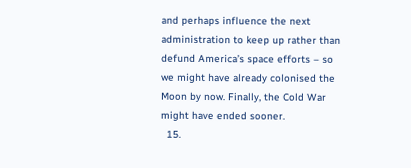and perhaps influence the next administration to keep up rather than defund America’s space efforts – so we might have already colonised the Moon by now. Finally, the Cold War might have ended sooner.
  15.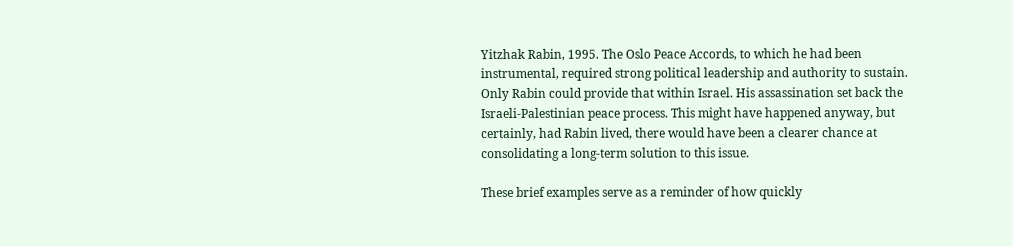Yitzhak Rabin, 1995. The Oslo Peace Accords, to which he had been instrumental, required strong political leadership and authority to sustain. Only Rabin could provide that within Israel. His assassination set back the Israeli-Palestinian peace process. This might have happened anyway, but certainly, had Rabin lived, there would have been a clearer chance at consolidating a long-term solution to this issue.

These brief examples serve as a reminder of how quickly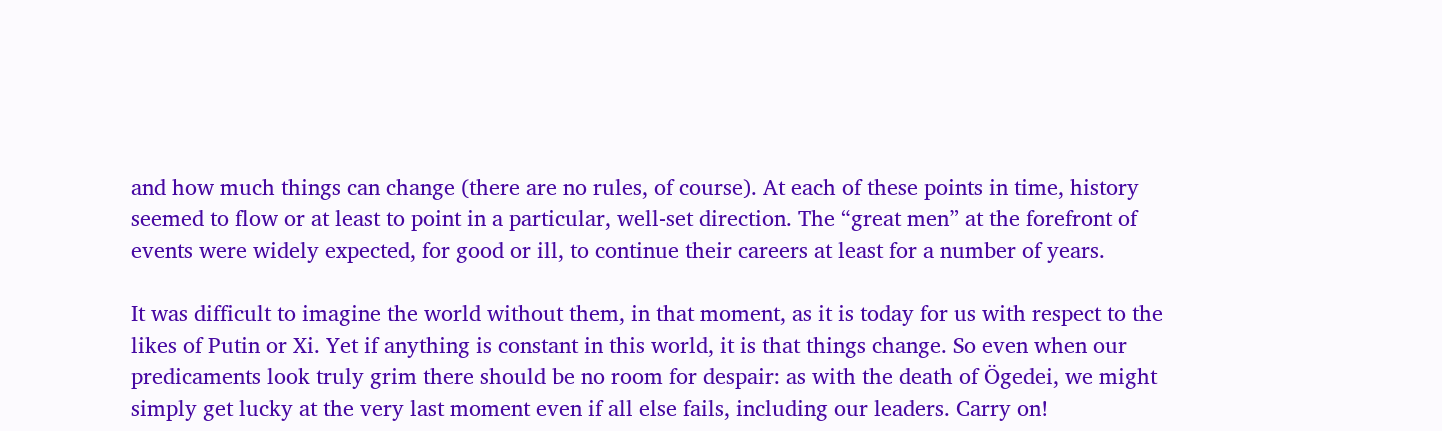and how much things can change (there are no rules, of course). At each of these points in time, history seemed to flow or at least to point in a particular, well-set direction. The “great men” at the forefront of events were widely expected, for good or ill, to continue their careers at least for a number of years.

It was difficult to imagine the world without them, in that moment, as it is today for us with respect to the likes of Putin or Xi. Yet if anything is constant in this world, it is that things change. So even when our predicaments look truly grim there should be no room for despair: as with the death of Ögedei, we might simply get lucky at the very last moment even if all else fails, including our leaders. Carry on!